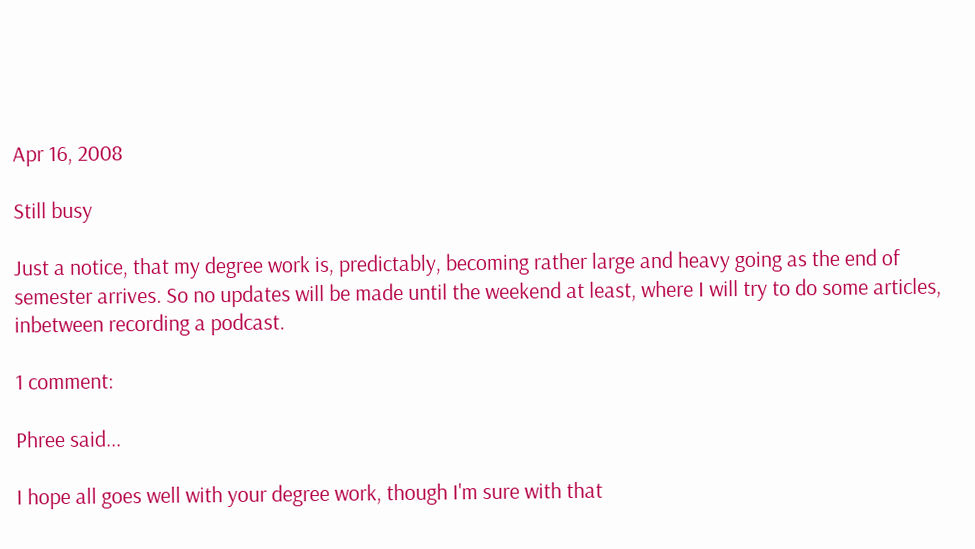Apr 16, 2008

Still busy

Just a notice, that my degree work is, predictably, becoming rather large and heavy going as the end of semester arrives. So no updates will be made until the weekend at least, where I will try to do some articles, inbetween recording a podcast.

1 comment:

Phree said...

I hope all goes well with your degree work, though I'm sure with that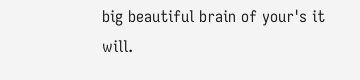big beautiful brain of your's it will.